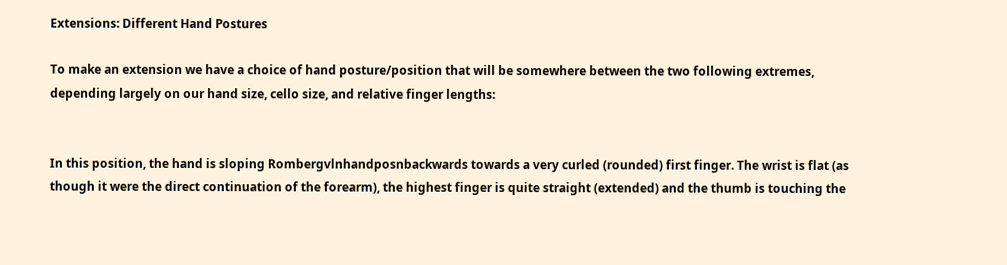Extensions: Different Hand Postures

To make an extension we have a choice of hand posture/position that will be somewhere between the two following extremes, depending largely on our hand size, cello size, and relative finger lengths:


In this position, the hand is sloping Rombergvlnhandposnbackwards towards a very curled (rounded) first finger. The wrist is flat (as though it were the direct continuation of the forearm), the highest finger is quite straight (extended) and the thumb is touching the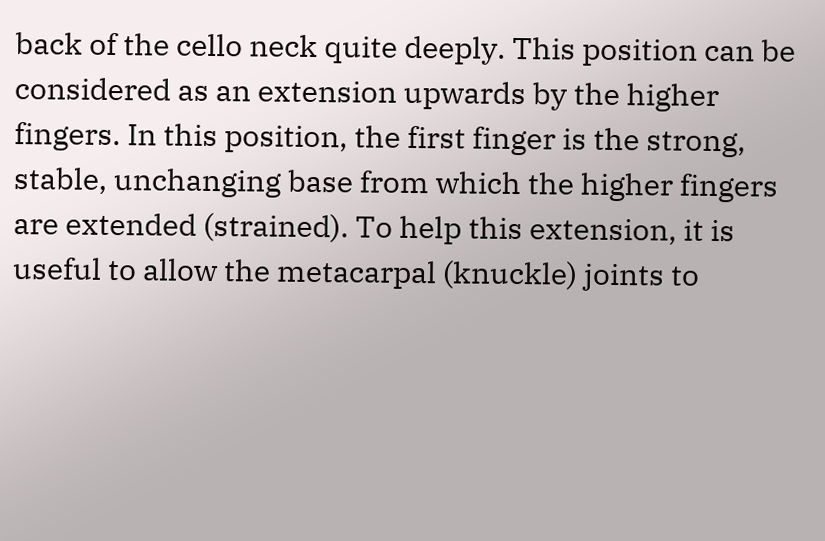back of the cello neck quite deeply. This position can be considered as an extension upwards by the higher fingers. In this position, the first finger is the strong, stable, unchanging base from which the higher fingers are extended (strained). To help this extension, it is useful to allow the metacarpal (knuckle) joints to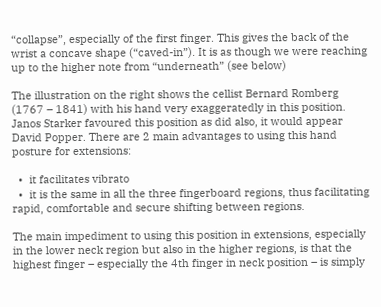“collapse”, especially of the first finger. This gives the back of the wrist a concave shape (“caved-in”). It is as though we were reaching up to the higher note from “underneath” (see below)

The illustration on the right shows the cellist Bernard Romberg (1767 – 1841) with his hand very exaggeratedly in this position. Janos Starker favoured this position as did also, it would appear David Popper. There are 2 main advantages to using this hand posture for extensions:

  •  it facilitates vibrato
  •  it is the same in all the three fingerboard regions, thus facilitating rapid, comfortable and secure shifting between regions.

The main impediment to using this position in extensions, especially in the lower neck region but also in the higher regions, is that the highest finger – especially the 4th finger in neck position – is simply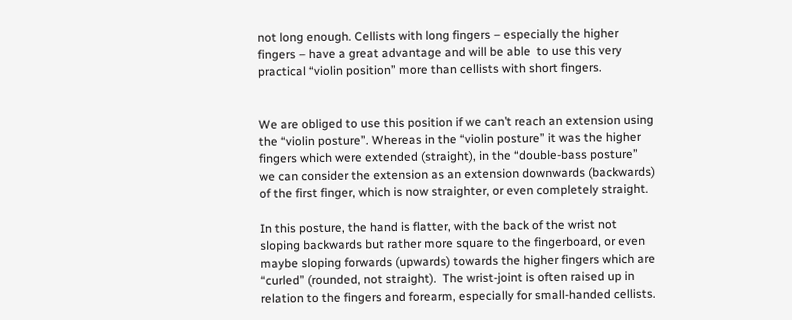not long enough. Cellists with long fingers – especially the higher fingers – have a great advantage and will be able  to use this very practical “violin position” more than cellists with short fingers.


We are obliged to use this position if we can’t reach an extension using the “violin posture”. Whereas in the “violin posture” it was the higher fingers which were extended (straight), in the “double-bass posture” we can consider the extension as an extension downwards (backwards) of the first finger, which is now straighter, or even completely straight.

In this posture, the hand is flatter, with the back of the wrist not sloping backwards but rather more square to the fingerboard, or even maybe sloping forwards (upwards) towards the higher fingers which are “curled” (rounded, not straight).  The wrist-joint is often raised up in relation to the fingers and forearm, especially for small-handed cellists.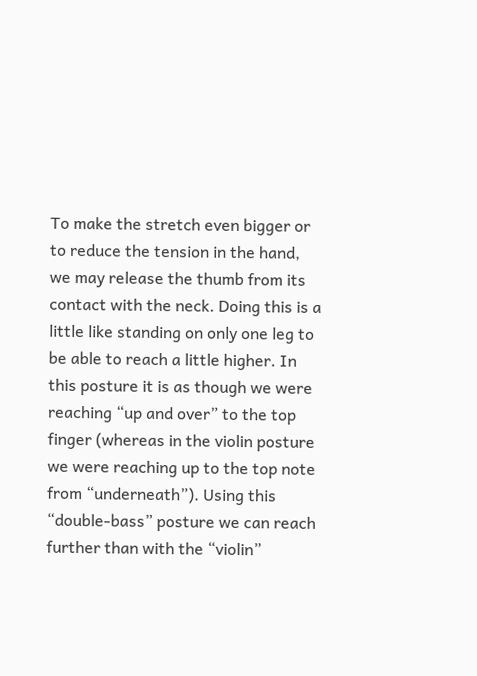To make the stretch even bigger or to reduce the tension in the hand, we may release the thumb from its contact with the neck. Doing this is a little like standing on only one leg to be able to reach a little higher. In this posture it is as though we were reaching “up and over” to the top finger (whereas in the violin posture we were reaching up to the top note from “underneath”). Using this “double-bass” posture we can reach further than with the “violin”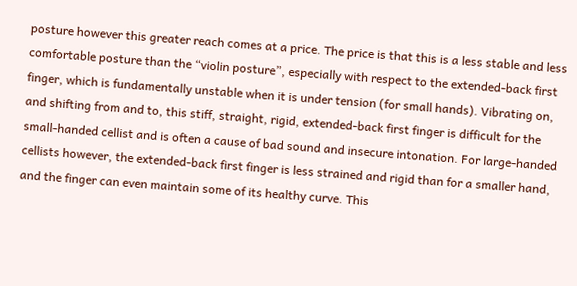posture however this greater reach comes at a price. The price is that this is a less stable and less comfortable posture than the “violin posture”, especially with respect to the extended-back first finger, which is fundamentally unstable when it is under tension (for small hands). Vibrating on, and shifting from and to, this stiff, straight, rigid, extended-back first finger is difficult for the small-handed cellist and is often a cause of bad sound and insecure intonation. For large-handed cellists however, the extended-back first finger is less strained and rigid than for a smaller hand, and the finger can even maintain some of its healthy curve. This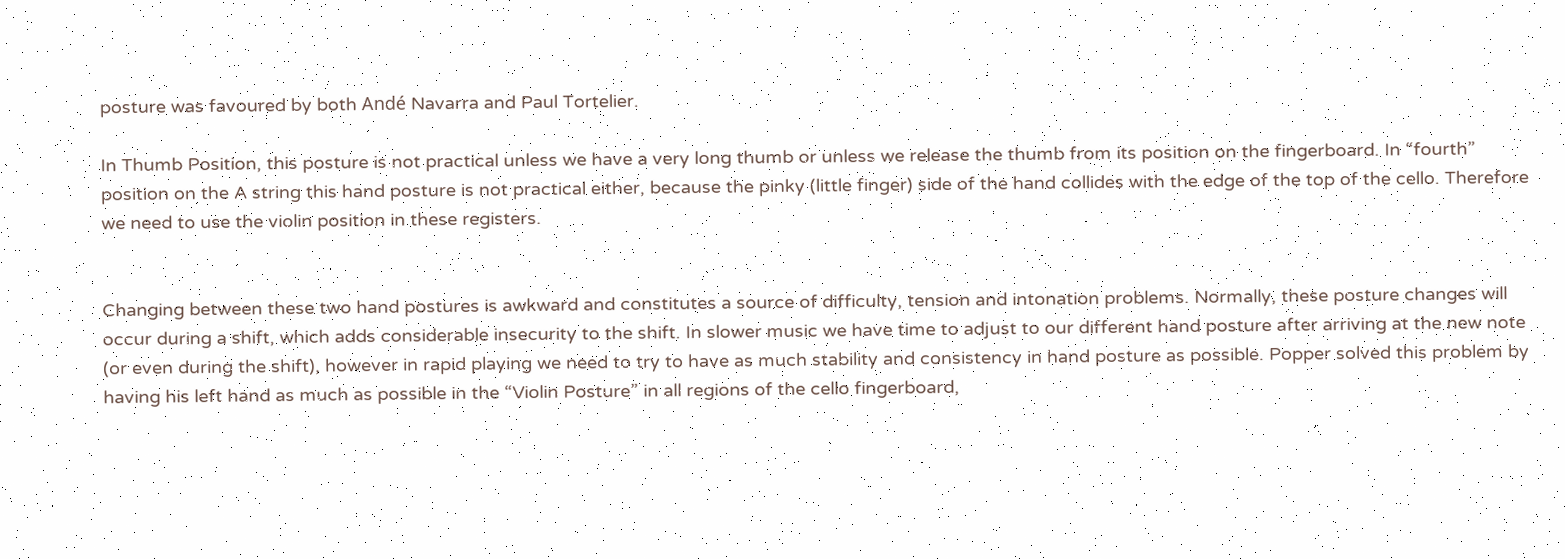posture was favoured by both Andé Navarra and Paul Tortelier.

In Thumb Position, this posture is not practical unless we have a very long thumb or unless we release the thumb from its position on the fingerboard. In “fourth” position on the A string this hand posture is not practical either, because the pinky (little finger) side of the hand collides with the edge of the top of the cello. Therefore we need to use the violin position in these registers.


Changing between these two hand postures is awkward and constitutes a source of difficulty, tension and intonation problems. Normally, these posture changes will occur during a shift, which adds considerable insecurity to the shift. In slower music we have time to adjust to our different hand posture after arriving at the new note (or even during the shift), however in rapid playing we need to try to have as much stability and consistency in hand posture as possible. Popper solved this problem by having his left hand as much as possible in the “Violin Posture” in all regions of the cello fingerboard,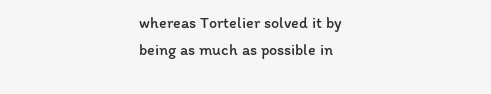whereas Tortelier solved it by being as much as possible in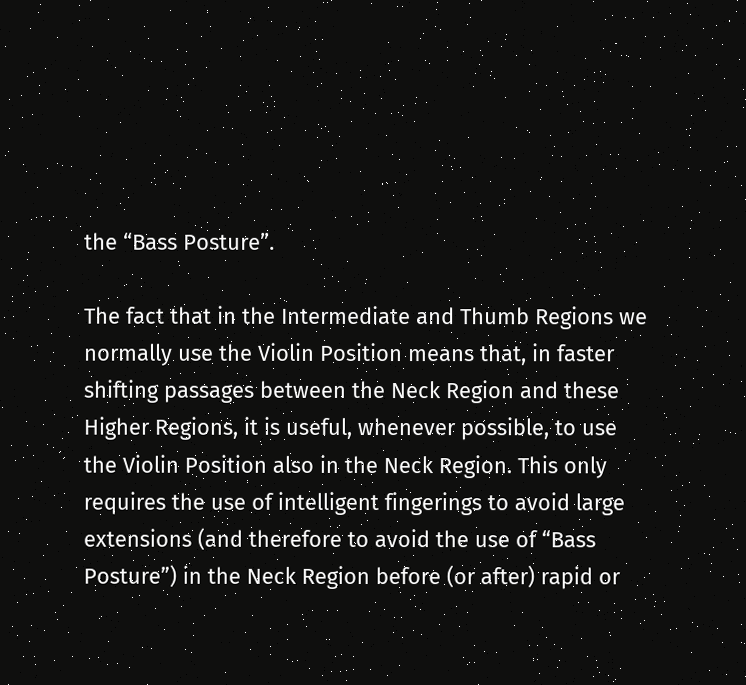the “Bass Posture”.

The fact that in the Intermediate and Thumb Regions we normally use the Violin Position means that, in faster shifting passages between the Neck Region and these Higher Regions, it is useful, whenever possible, to use the Violin Position also in the Neck Region. This only requires the use of intelligent fingerings to avoid large extensions (and therefore to avoid the use of “Bass Posture”) in the Neck Region before (or after) rapid or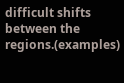difficult shifts between the regions.(examples)